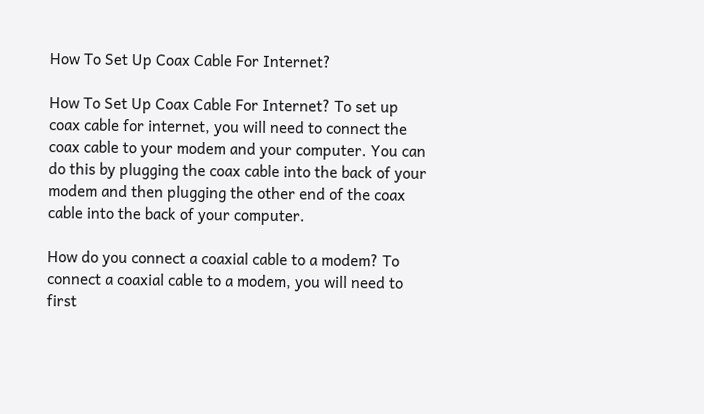How To Set Up Coax Cable For Internet?

How To Set Up Coax Cable For Internet? To set up coax cable for internet, you will need to connect the coax cable to your modem and your computer. You can do this by plugging the coax cable into the back of your modem and then plugging the other end of the coax cable into the back of your computer.

How do you connect a coaxial cable to a modem? To connect a coaxial cable to a modem, you will need to first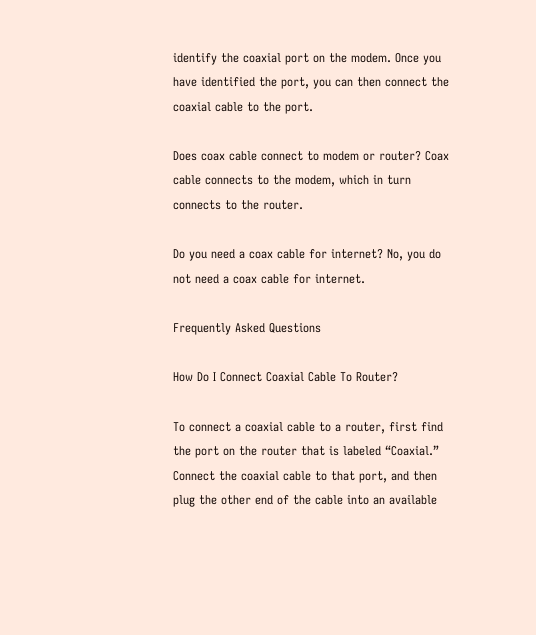identify the coaxial port on the modem. Once you have identified the port, you can then connect the coaxial cable to the port.

Does coax cable connect to modem or router? Coax cable connects to the modem, which in turn connects to the router.

Do you need a coax cable for internet? No, you do not need a coax cable for internet.

Frequently Asked Questions

How Do I Connect Coaxial Cable To Router?

To connect a coaxial cable to a router, first find the port on the router that is labeled “Coaxial.” Connect the coaxial cable to that port, and then plug the other end of the cable into an available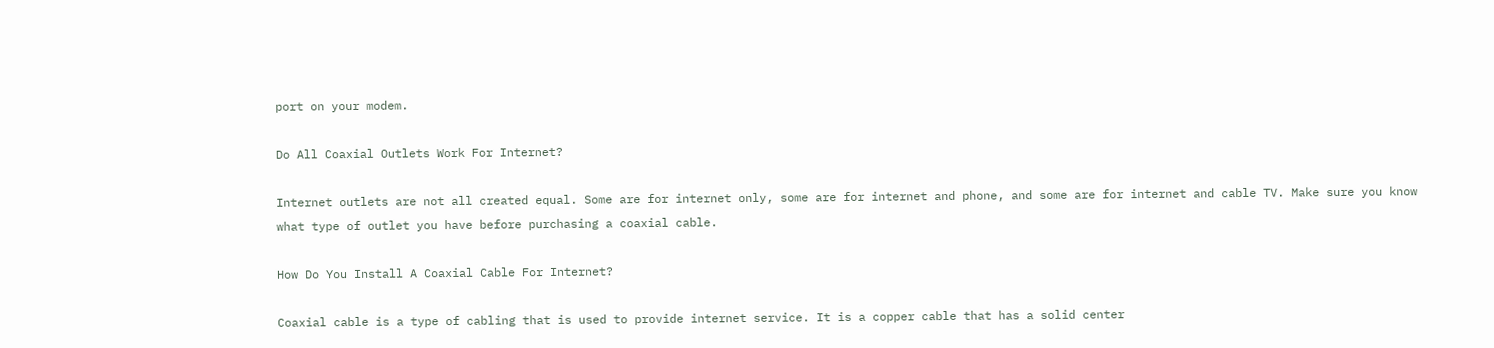port on your modem.

Do All Coaxial Outlets Work For Internet?

Internet outlets are not all created equal. Some are for internet only, some are for internet and phone, and some are for internet and cable TV. Make sure you know what type of outlet you have before purchasing a coaxial cable.

How Do You Install A Coaxial Cable For Internet?

Coaxial cable is a type of cabling that is used to provide internet service. It is a copper cable that has a solid center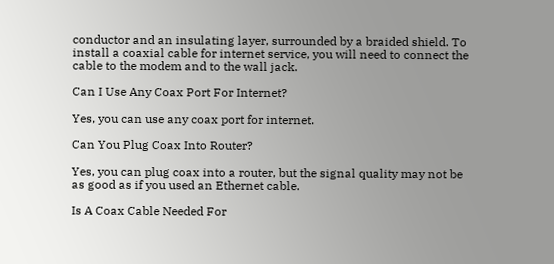conductor and an insulating layer, surrounded by a braided shield. To install a coaxial cable for internet service, you will need to connect the cable to the modem and to the wall jack.

Can I Use Any Coax Port For Internet?

Yes, you can use any coax port for internet.

Can You Plug Coax Into Router?

Yes, you can plug coax into a router, but the signal quality may not be as good as if you used an Ethernet cable.

Is A Coax Cable Needed For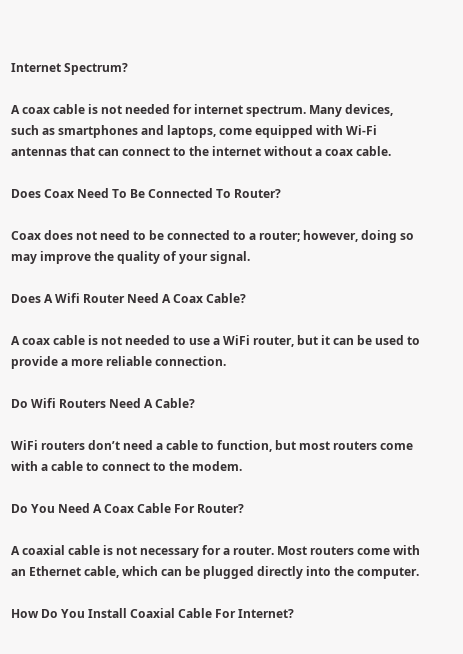Internet Spectrum?

A coax cable is not needed for internet spectrum. Many devices, such as smartphones and laptops, come equipped with Wi-Fi antennas that can connect to the internet without a coax cable.

Does Coax Need To Be Connected To Router?

Coax does not need to be connected to a router; however, doing so may improve the quality of your signal.

Does A Wifi Router Need A Coax Cable?

A coax cable is not needed to use a WiFi router, but it can be used to provide a more reliable connection.

Do Wifi Routers Need A Cable?

WiFi routers don’t need a cable to function, but most routers come with a cable to connect to the modem.

Do You Need A Coax Cable For Router?

A coaxial cable is not necessary for a router. Most routers come with an Ethernet cable, which can be plugged directly into the computer.

How Do You Install Coaxial Cable For Internet?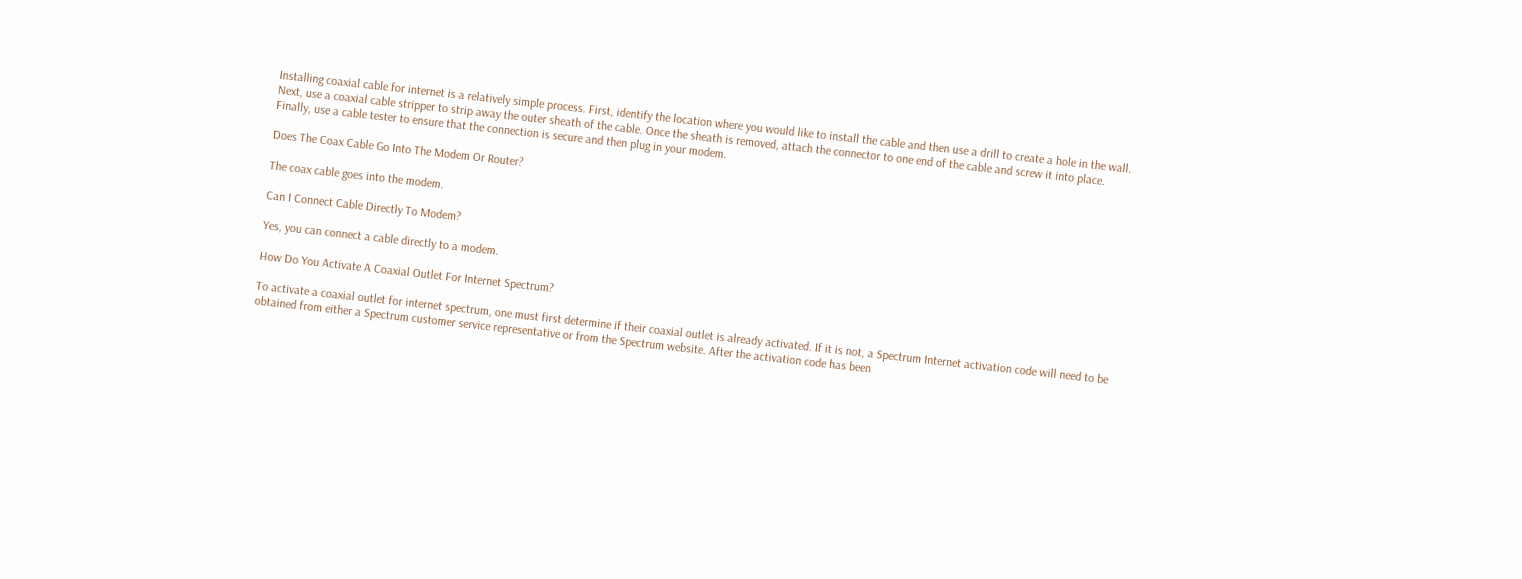Installing coaxial cable for internet is a relatively simple process. First, identify the location where you would like to install the cable and then use a drill to create a hole in the wall. Next, use a coaxial cable stripper to strip away the outer sheath of the cable. Once the sheath is removed, attach the connector to one end of the cable and screw it into place. Finally, use a cable tester to ensure that the connection is secure and then plug in your modem.

Does The Coax Cable Go Into The Modem Or Router?

The coax cable goes into the modem.

Can I Connect Cable Directly To Modem?

Yes, you can connect a cable directly to a modem.

How Do You Activate A Coaxial Outlet For Internet Spectrum?

To activate a coaxial outlet for internet spectrum, one must first determine if their coaxial outlet is already activated. If it is not, a Spectrum Internet activation code will need to be obtained from either a Spectrum customer service representative or from the Spectrum website. After the activation code has been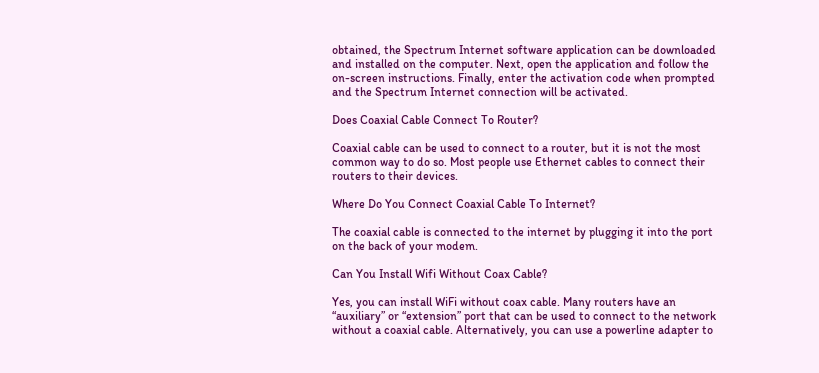obtained, the Spectrum Internet software application can be downloaded and installed on the computer. Next, open the application and follow the on-screen instructions. Finally, enter the activation code when prompted and the Spectrum Internet connection will be activated.

Does Coaxial Cable Connect To Router?

Coaxial cable can be used to connect to a router, but it is not the most common way to do so. Most people use Ethernet cables to connect their routers to their devices.

Where Do You Connect Coaxial Cable To Internet?

The coaxial cable is connected to the internet by plugging it into the port on the back of your modem.

Can You Install Wifi Without Coax Cable?

Yes, you can install WiFi without coax cable. Many routers have an “auxiliary” or “extension” port that can be used to connect to the network without a coaxial cable. Alternatively, you can use a powerline adapter to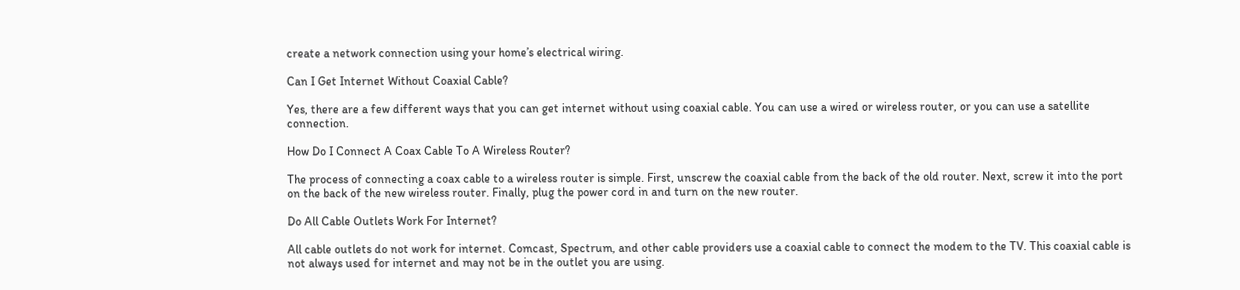create a network connection using your home’s electrical wiring.

Can I Get Internet Without Coaxial Cable?

Yes, there are a few different ways that you can get internet without using coaxial cable. You can use a wired or wireless router, or you can use a satellite connection.

How Do I Connect A Coax Cable To A Wireless Router?

The process of connecting a coax cable to a wireless router is simple. First, unscrew the coaxial cable from the back of the old router. Next, screw it into the port on the back of the new wireless router. Finally, plug the power cord in and turn on the new router.

Do All Cable Outlets Work For Internet?

All cable outlets do not work for internet. Comcast, Spectrum, and other cable providers use a coaxial cable to connect the modem to the TV. This coaxial cable is not always used for internet and may not be in the outlet you are using.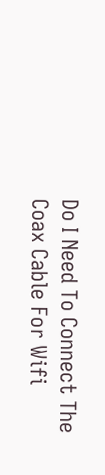Do I Need To Connect The Coax Cable For Wifi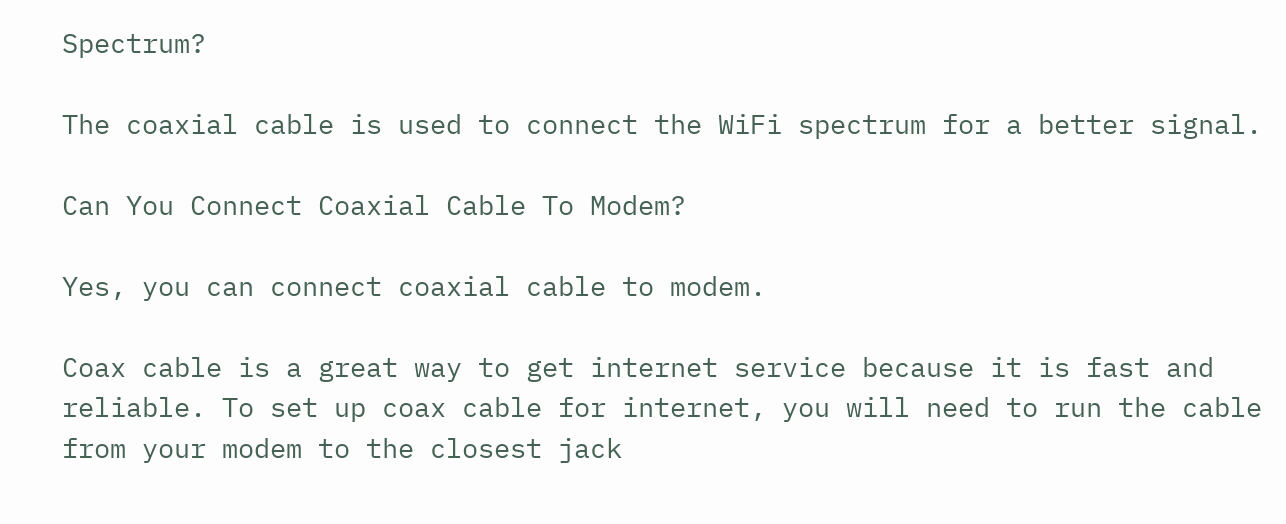Spectrum?

The coaxial cable is used to connect the WiFi spectrum for a better signal.

Can You Connect Coaxial Cable To Modem?

Yes, you can connect coaxial cable to modem.

Coax cable is a great way to get internet service because it is fast and reliable. To set up coax cable for internet, you will need to run the cable from your modem to the closest jack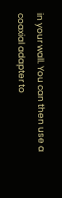in your wall. You can then use a coaxial adapter to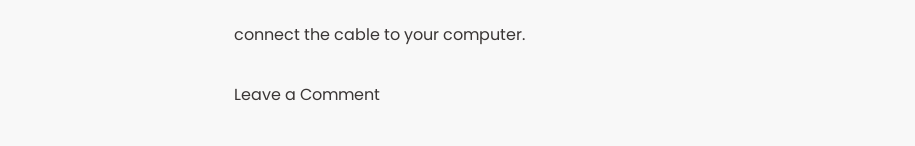connect the cable to your computer.

Leave a Comment